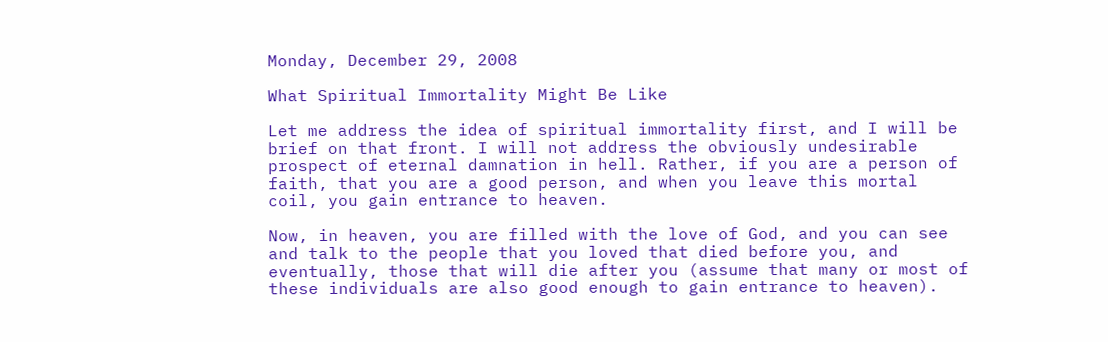Monday, December 29, 2008

What Spiritual Immortality Might Be Like

Let me address the idea of spiritual immortality first, and I will be brief on that front. I will not address the obviously undesirable prospect of eternal damnation in hell. Rather, if you are a person of faith, that you are a good person, and when you leave this mortal coil, you gain entrance to heaven.

Now, in heaven, you are filled with the love of God, and you can see and talk to the people that you loved that died before you, and eventually, those that will die after you (assume that many or most of these individuals are also good enough to gain entrance to heaven).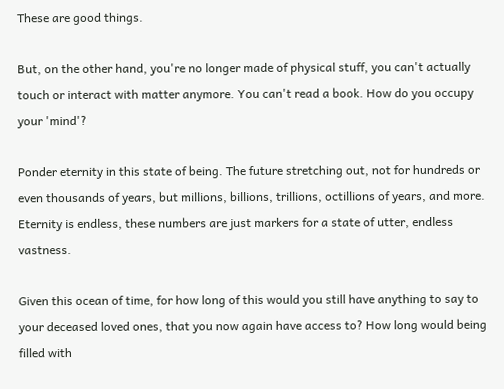These are good things.

But, on the other hand, you're no longer made of physical stuff, you can't actually touch or interact with matter anymore. You can't read a book. How do you occupy your 'mind'?

Ponder eternity in this state of being. The future stretching out, not for hundreds or even thousands of years, but millions, billions, trillions, octillions of years, and more. Eternity is endless, these numbers are just markers for a state of utter, endless vastness.

Given this ocean of time, for how long of this would you still have anything to say to your deceased loved ones, that you now again have access to? How long would being filled with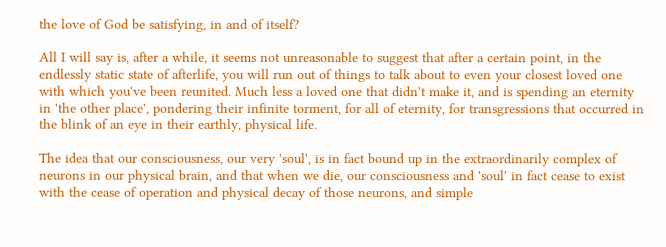the love of God be satisfying, in and of itself?

All I will say is, after a while, it seems not unreasonable to suggest that after a certain point, in the endlessly static state of afterlife, you will run out of things to talk about to even your closest loved one with which you've been reunited. Much less a loved one that didn't make it, and is spending an eternity in 'the other place', pondering their infinite torment, for all of eternity, for transgressions that occurred in the blink of an eye in their earthly, physical life.

The idea that our consciousness, our very 'soul', is in fact bound up in the extraordinarily complex of neurons in our physical brain, and that when we die, our consciousness and 'soul' in fact cease to exist with the cease of operation and physical decay of those neurons, and simple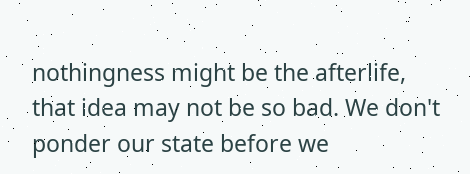nothingness might be the afterlife, that idea may not be so bad. We don't ponder our state before we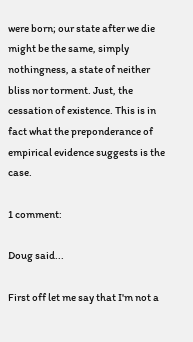were born; our state after we die might be the same, simply nothingness, a state of neither bliss nor torment. Just, the cessation of existence. This is in fact what the preponderance of empirical evidence suggests is the case.

1 comment:

Doug said...

First off let me say that I'm not a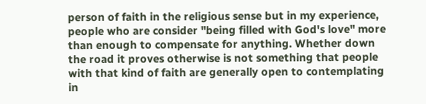person of faith in the religious sense but in my experience, people who are consider "being filled with God's love" more than enough to compensate for anything. Whether down the road it proves otherwise is not something that people with that kind of faith are generally open to contemplating in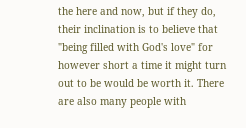the here and now, but if they do, their inclination is to believe that "being filled with God's love" for however short a time it might turn out to be would be worth it. There are also many people with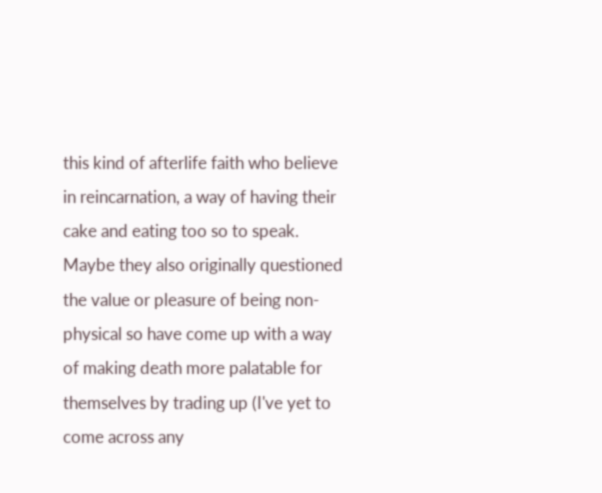this kind of afterlife faith who believe in reincarnation, a way of having their cake and eating too so to speak. Maybe they also originally questioned the value or pleasure of being non-physical so have come up with a way of making death more palatable for themselves by trading up (I've yet to come across any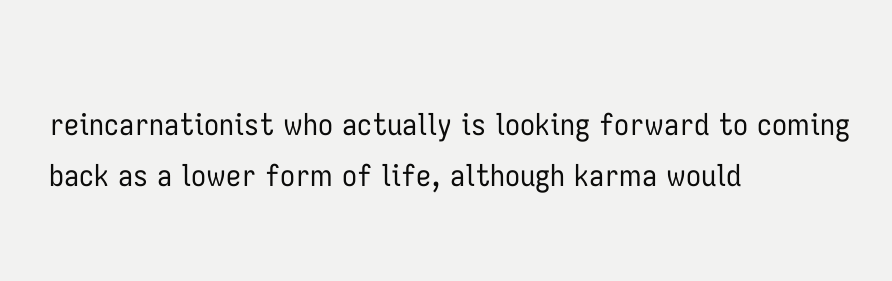reincarnationist who actually is looking forward to coming back as a lower form of life, although karma would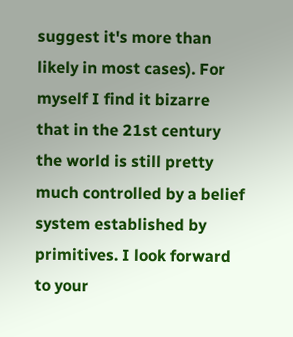suggest it's more than likely in most cases). For myself I find it bizarre that in the 21st century the world is still pretty much controlled by a belief system established by primitives. I look forward to your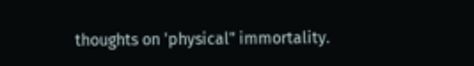thoughts on 'physical" immortality.